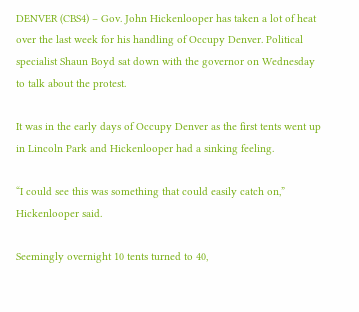DENVER (CBS4) – Gov. John Hickenlooper has taken a lot of heat over the last week for his handling of Occupy Denver. Political specialist Shaun Boyd sat down with the governor on Wednesday to talk about the protest.

It was in the early days of Occupy Denver as the first tents went up in Lincoln Park and Hickenlooper had a sinking feeling.

“I could see this was something that could easily catch on,” Hickenlooper said.

Seemingly overnight 10 tents turned to 40,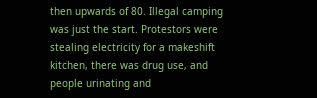then upwards of 80. Illegal camping was just the start. Protestors were stealing electricity for a makeshift kitchen, there was drug use, and people urinating and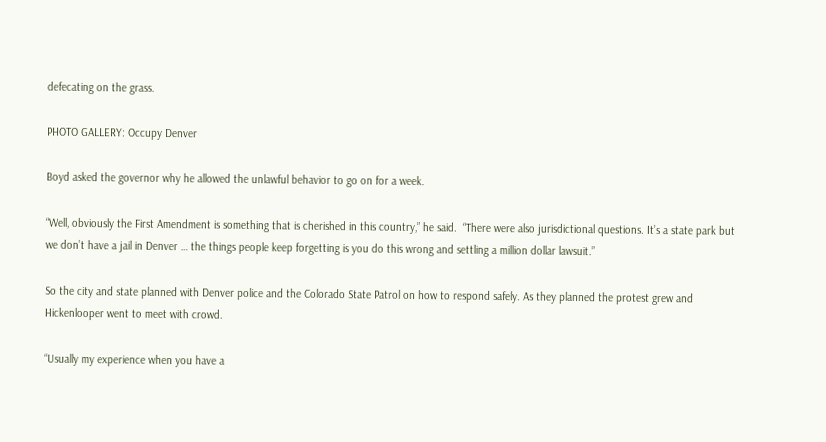defecating on the grass.

PHOTO GALLERY: Occupy Denver

Boyd asked the governor why he allowed the unlawful behavior to go on for a week.

“Well, obviously the First Amendment is something that is cherished in this country,” he said.  “There were also jurisdictional questions. It’s a state park but we don’t have a jail in Denver … the things people keep forgetting is you do this wrong and settling a million dollar lawsuit.”

So the city and state planned with Denver police and the Colorado State Patrol on how to respond safely. As they planned the protest grew and Hickenlooper went to meet with crowd.

“Usually my experience when you have a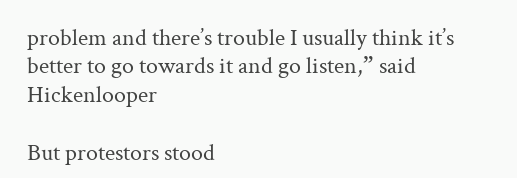problem and there’s trouble I usually think it’s better to go towards it and go listen,” said Hickenlooper

But protestors stood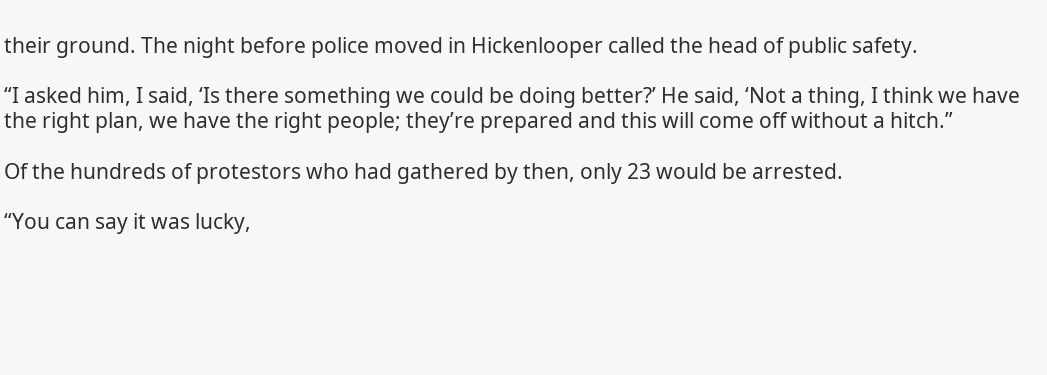their ground. The night before police moved in Hickenlooper called the head of public safety.

“I asked him, I said, ‘Is there something we could be doing better?’ He said, ‘Not a thing, I think we have the right plan, we have the right people; they’re prepared and this will come off without a hitch.”

Of the hundreds of protestors who had gathered by then, only 23 would be arrested.

“You can say it was lucky,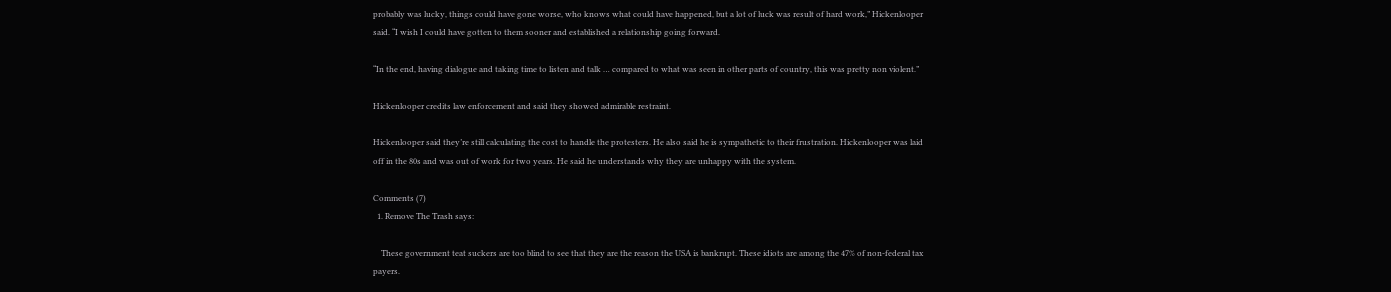probably was lucky, things could have gone worse, who knows what could have happened, but a lot of luck was result of hard work,” Hickenlooper said. “I wish I could have gotten to them sooner and established a relationship going forward.

“In the end, having dialogue and taking time to listen and talk … compared to what was seen in other parts of country, this was pretty non violent.”

Hickenlooper credits law enforcement and said they showed admirable restraint.

Hickenlooper said they’re still calculating the cost to handle the protesters. He also said he is sympathetic to their frustration. Hickenlooper was laid off in the 80s and was out of work for two years. He said he understands why they are unhappy with the system.

Comments (7)
  1. Remove The Trash says:

    These government teat suckers are too blind to see that they are the reason the USA is bankrupt. These idiots are among the 47% of non-federal tax payers.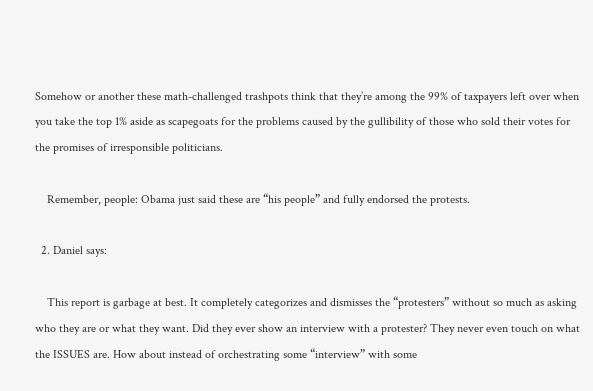Somehow or another these math-challenged trashpots think that they’re among the 99% of taxpayers left over when you take the top 1% aside as scapegoats for the problems caused by the gullibility of those who sold their votes for the promises of irresponsible politicians.

    Remember, people: Obama just said these are “his people” and fully endorsed the protests.

  2. Daniel says:

    This report is garbage at best. It completely categorizes and dismisses the “protesters” without so much as asking who they are or what they want. Did they ever show an interview with a protester? They never even touch on what the ISSUES are. How about instead of orchestrating some “interview” with some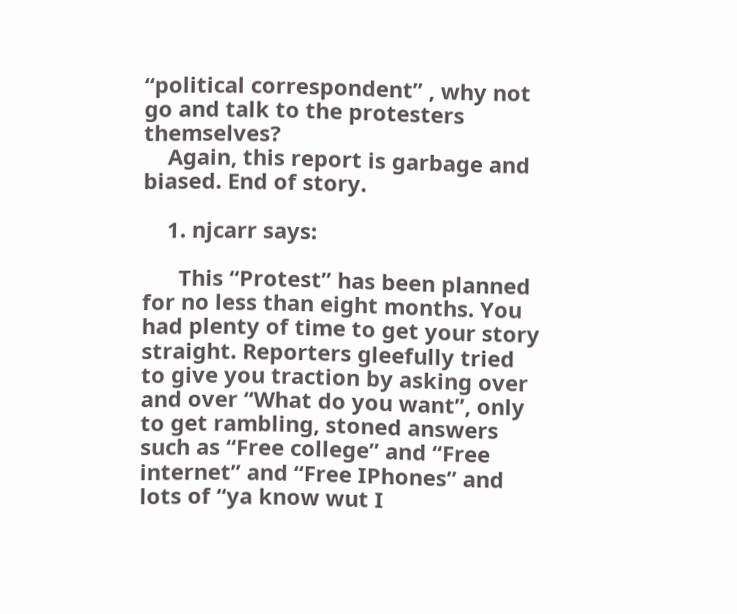“political correspondent” , why not go and talk to the protesters themselves?
    Again, this report is garbage and biased. End of story.

    1. njcarr says:

      This “Protest” has been planned for no less than eight months. You had plenty of time to get your story straight. Reporters gleefully tried to give you traction by asking over and over “What do you want”, only to get rambling, stoned answers such as “Free college” and “Free internet” and “Free IPhones” and lots of “ya know wut I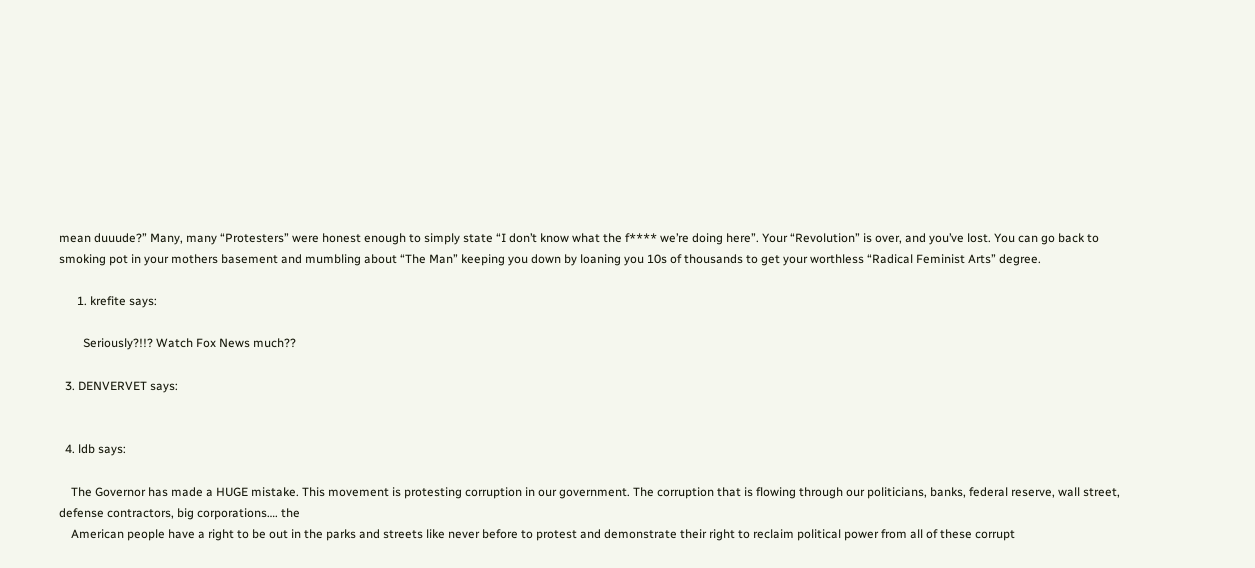mean duuude?” Many, many “Protesters” were honest enough to simply state “I don’t know what the f**** we’re doing here”. Your “Revolution” is over, and you’ve lost. You can go back to smoking pot in your mothers basement and mumbling about “The Man” keeping you down by loaning you 10s of thousands to get your worthless “Radical Feminist Arts” degree.

      1. krefite says:

        Seriously?!!? Watch Fox News much??

  3. DENVERVET says:


  4. ldb says:

    The Governor has made a HUGE mistake. This movement is protesting corruption in our government. The corruption that is flowing through our politicians, banks, federal reserve, wall street, defense contractors, big corporations…. the
    American people have a right to be out in the parks and streets like never before to protest and demonstrate their right to reclaim political power from all of these corrupt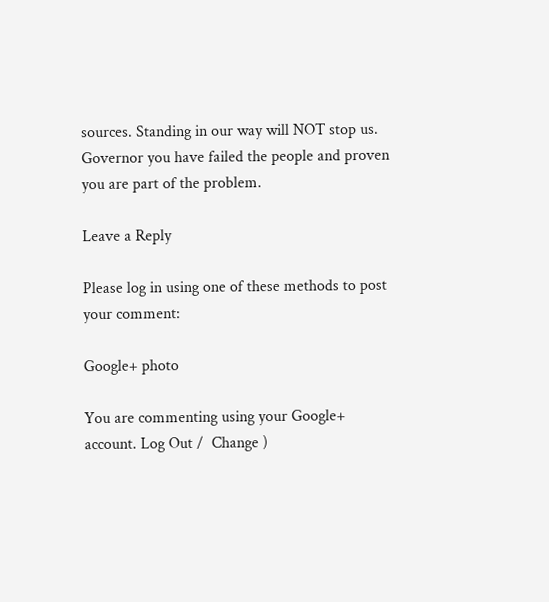sources. Standing in our way will NOT stop us. Governor you have failed the people and proven you are part of the problem.

Leave a Reply

Please log in using one of these methods to post your comment:

Google+ photo

You are commenting using your Google+ account. Log Out /  Change )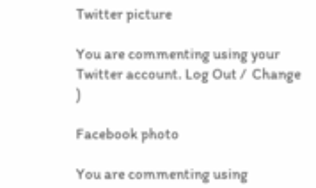Twitter picture

You are commenting using your Twitter account. Log Out /  Change )

Facebook photo

You are commenting using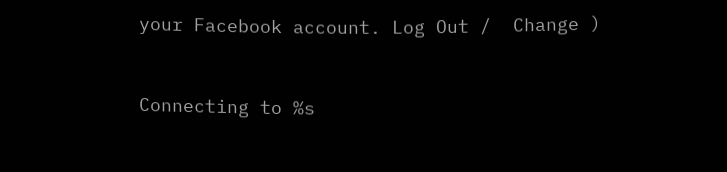your Facebook account. Log Out /  Change )


Connecting to %s